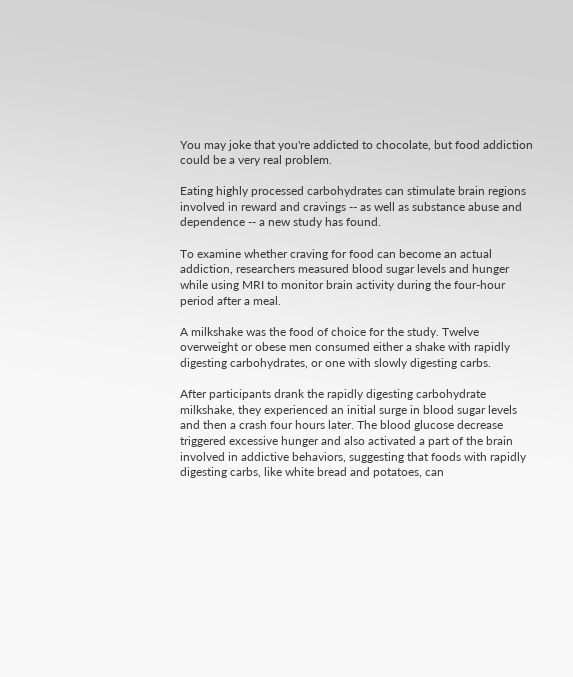You may joke that you're addicted to chocolate, but food addiction could be a very real problem.

Eating highly processed carbohydrates can stimulate brain regions involved in reward and cravings -- as well as substance abuse and dependence -- a new study has found.

To examine whether craving for food can become an actual addiction, researchers measured blood sugar levels and hunger while using MRI to monitor brain activity during the four-hour period after a meal.

A milkshake was the food of choice for the study. Twelve overweight or obese men consumed either a shake with rapidly digesting carbohydrates, or one with slowly digesting carbs.

After participants drank the rapidly digesting carbohydrate milkshake, they experienced an initial surge in blood sugar levels and then a crash four hours later. The blood glucose decrease triggered excessive hunger and also activated a part of the brain involved in addictive behaviors, suggesting that foods with rapidly digesting carbs, like white bread and potatoes, can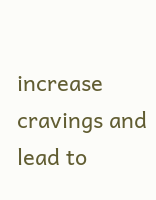increase cravings and lead to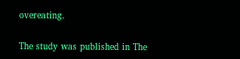overeating.

The study was published in The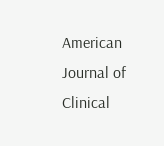American Journal of Clinical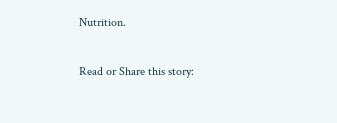Nutrition.

Read or Share this story: